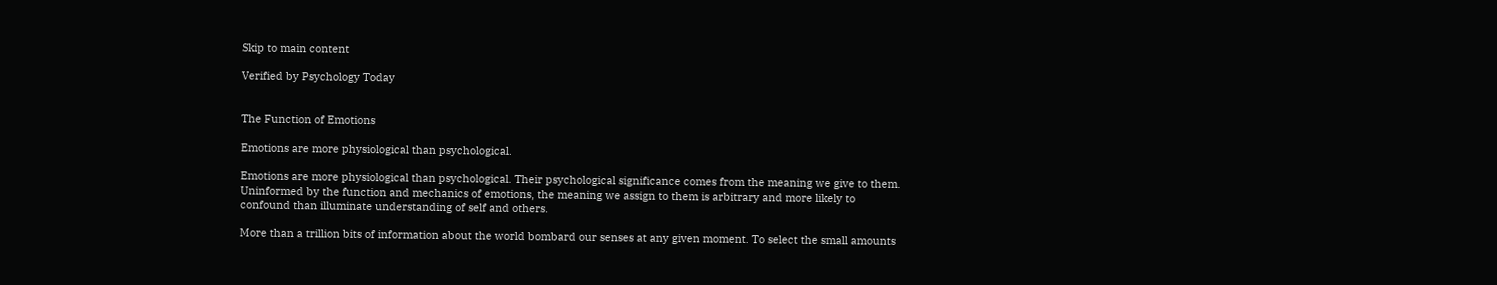Skip to main content

Verified by Psychology Today


The Function of Emotions

Emotions are more physiological than psychological.

Emotions are more physiological than psychological. Their psychological significance comes from the meaning we give to them. Uninformed by the function and mechanics of emotions, the meaning we assign to them is arbitrary and more likely to confound than illuminate understanding of self and others.

More than a trillion bits of information about the world bombard our senses at any given moment. To select the small amounts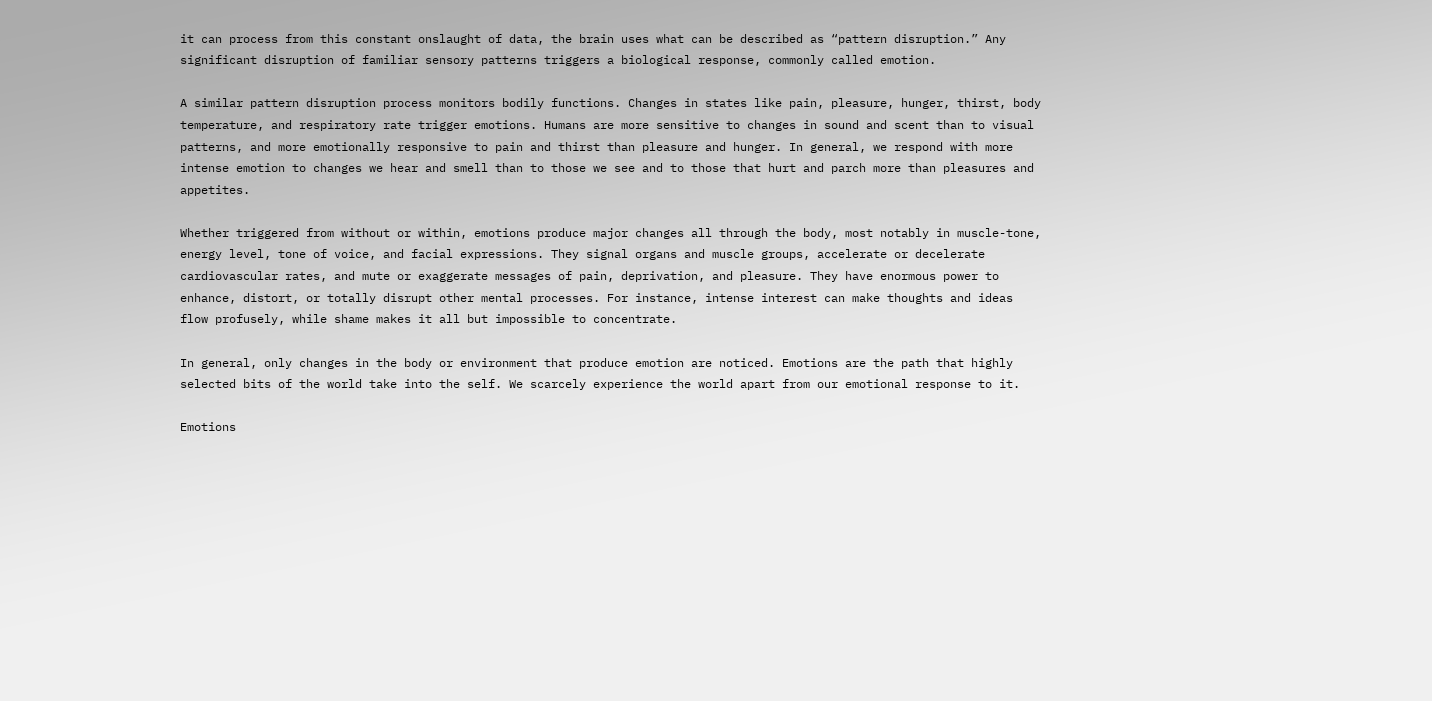it can process from this constant onslaught of data, the brain uses what can be described as “pattern disruption.” Any significant disruption of familiar sensory patterns triggers a biological response, commonly called emotion.

A similar pattern disruption process monitors bodily functions. Changes in states like pain, pleasure, hunger, thirst, body temperature, and respiratory rate trigger emotions. Humans are more sensitive to changes in sound and scent than to visual patterns, and more emotionally responsive to pain and thirst than pleasure and hunger. In general, we respond with more intense emotion to changes we hear and smell than to those we see and to those that hurt and parch more than pleasures and appetites.

Whether triggered from without or within, emotions produce major changes all through the body, most notably in muscle-tone, energy level, tone of voice, and facial expressions. They signal organs and muscle groups, accelerate or decelerate cardiovascular rates, and mute or exaggerate messages of pain, deprivation, and pleasure. They have enormous power to enhance, distort, or totally disrupt other mental processes. For instance, intense interest can make thoughts and ideas flow profusely, while shame makes it all but impossible to concentrate.

In general, only changes in the body or environment that produce emotion are noticed. Emotions are the path that highly selected bits of the world take into the self. We scarcely experience the world apart from our emotional response to it.

Emotions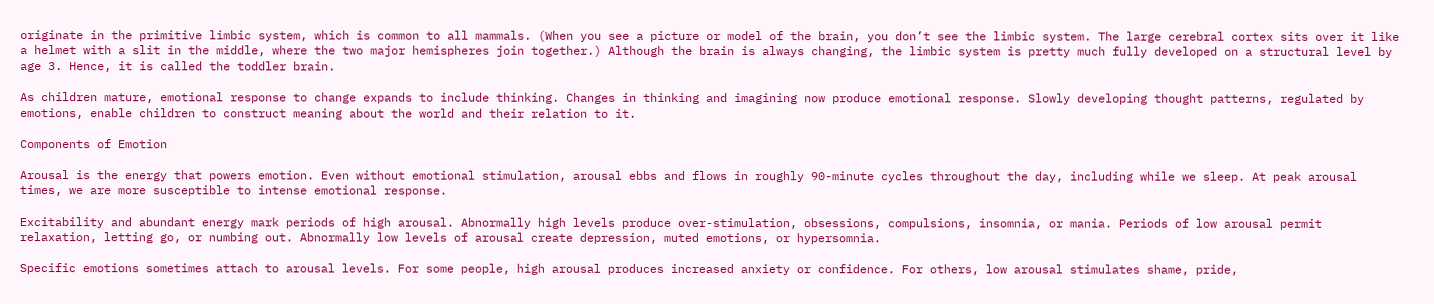originate in the primitive limbic system, which is common to all mammals. (When you see a picture or model of the brain, you don’t see the limbic system. The large cerebral cortex sits over it like a helmet with a slit in the middle, where the two major hemispheres join together.) Although the brain is always changing, the limbic system is pretty much fully developed on a structural level by age 3. Hence, it is called the toddler brain.

As children mature, emotional response to change expands to include thinking. Changes in thinking and imagining now produce emotional response. Slowly developing thought patterns, regulated by emotions, enable children to construct meaning about the world and their relation to it.

Components of Emotion

Arousal is the energy that powers emotion. Even without emotional stimulation, arousal ebbs and flows in roughly 90-minute cycles throughout the day, including while we sleep. At peak arousal times, we are more susceptible to intense emotional response.

Excitability and abundant energy mark periods of high arousal. Abnormally high levels produce over-stimulation, obsessions, compulsions, insomnia, or mania. Periods of low arousal permit relaxation, letting go, or numbing out. Abnormally low levels of arousal create depression, muted emotions, or hypersomnia.

Specific emotions sometimes attach to arousal levels. For some people, high arousal produces increased anxiety or confidence. For others, low arousal stimulates shame, pride,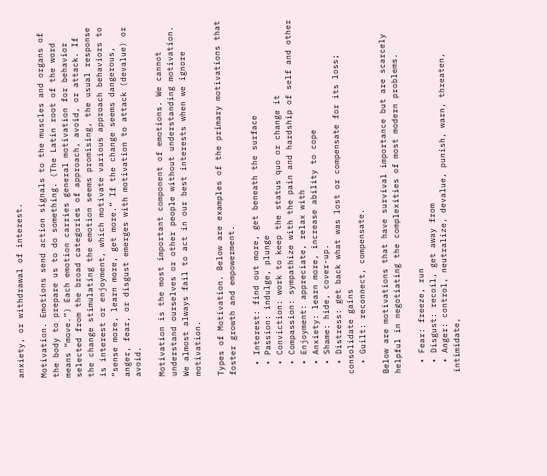anxiety, or withdrawal of interest.

Motivation. Emotions send action signals to the muscles and organs of the body to prepare us to do something. (The Latin root of the word means “move.”) Each emotion carries general motivation for behavior selected from the broad categories of approach, avoid, or attack. If the change stimulating the emotion seems promising, the usual response is interest or enjoyment, which motivate various approach behaviors to “sense more, learn more, get more.” If the change seems dangerous, anger, fear, or disgust emerges with motivation to attack (devalue) or avoid.

Motivation is the most important component of emotions. We cannot understand ourselves or other people without understanding motivation. We almost always fail to act in our best interests when we ignore motivation.

Types of Motivation. Below are examples of the primary motivations that foster growth and empowerment.

  • Interest: find out more, get beneath the surface
  • Passion: indulge, plunge
  • Conviction: work to keep the status quo or change it
  • Compassion: sympathize with the pain and hardship of self and other
  • Enjoyment: appreciate, relax with
  • Anxiety: learn more, increase ability to cope
  • Shame: hide, cover-up.
  • Distress: get back what was lost or compensate for its loss; consolidate gains
  • Guilt: reconnect, compensate.

Below are motivations that have survival importance but are scarcely helpful in negotiating the complexities of most modern problems.

  • Fear: freeze, run
  • Disgust: recoil, get away from
  • Anger: control, neutralize, devalue, punish, warn, threaten, intimidate,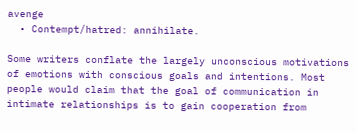avenge
  • Contempt/hatred: annihilate.

Some writers conflate the largely unconscious motivations of emotions with conscious goals and intentions. Most people would claim that the goal of communication in intimate relationships is to gain cooperation from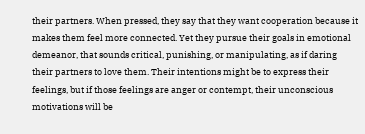their partners. When pressed, they say that they want cooperation because it makes them feel more connected. Yet they pursue their goals in emotional demeanor, that sounds critical, punishing, or manipulating, as if daring their partners to love them. Their intentions might be to express their feelings, but if those feelings are anger or contempt, their unconscious motivations will be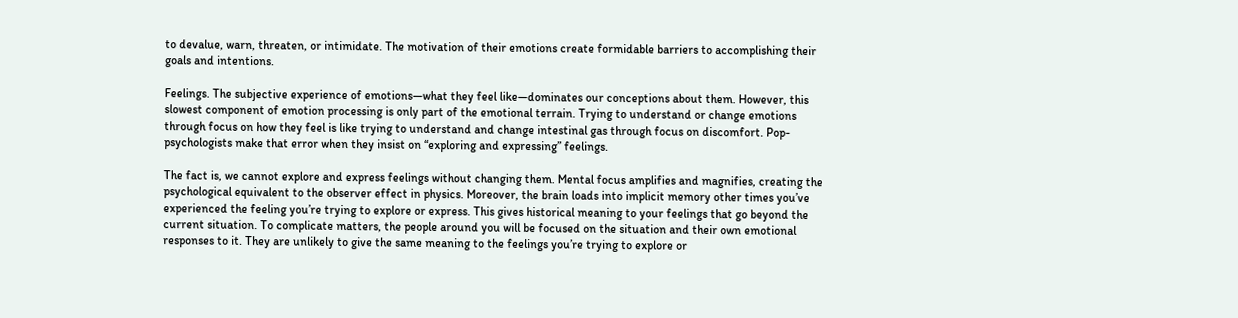to devalue, warn, threaten, or intimidate. The motivation of their emotions create formidable barriers to accomplishing their goals and intentions.

Feelings. The subjective experience of emotions—what they feel like—dominates our conceptions about them. However, this slowest component of emotion processing is only part of the emotional terrain. Trying to understand or change emotions through focus on how they feel is like trying to understand and change intestinal gas through focus on discomfort. Pop-psychologists make that error when they insist on “exploring and expressing” feelings.

The fact is, we cannot explore and express feelings without changing them. Mental focus amplifies and magnifies, creating the psychological equivalent to the observer effect in physics. Moreover, the brain loads into implicit memory other times you’ve experienced the feeling you’re trying to explore or express. This gives historical meaning to your feelings that go beyond the current situation. To complicate matters, the people around you will be focused on the situation and their own emotional responses to it. They are unlikely to give the same meaning to the feelings you’re trying to explore or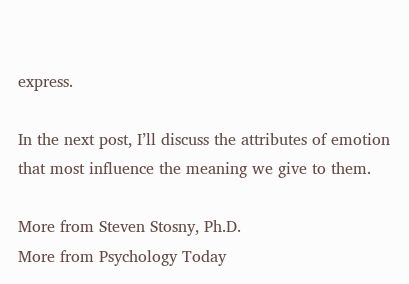express.

In the next post, I’ll discuss the attributes of emotion that most influence the meaning we give to them.

More from Steven Stosny, Ph.D.
More from Psychology Today